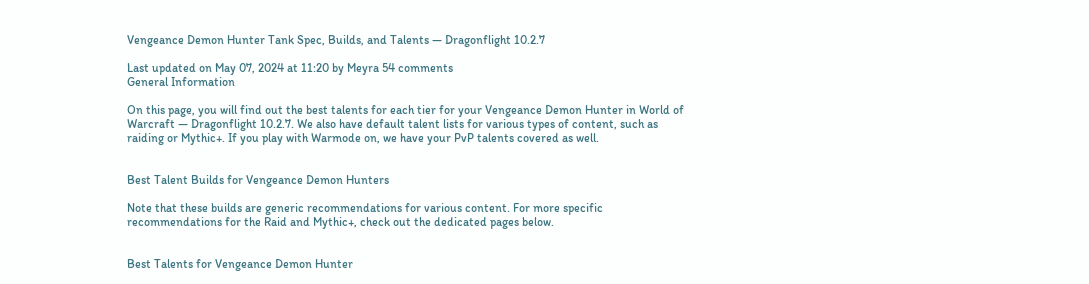Vengeance Demon Hunter Tank Spec, Builds, and Talents — Dragonflight 10.2.7

Last updated on May 07, 2024 at 11:20 by Meyra 54 comments
General Information

On this page, you will find out the best talents for each tier for your Vengeance Demon Hunter in World of Warcraft — Dragonflight 10.2.7. We also have default talent lists for various types of content, such as raiding or Mythic+. If you play with Warmode on, we have your PvP talents covered as well.


Best Talent Builds for Vengeance Demon Hunters

Note that these builds are generic recommendations for various content. For more specific recommendations for the Raid and Mythic+, check out the dedicated pages below.


Best Talents for Vengeance Demon Hunter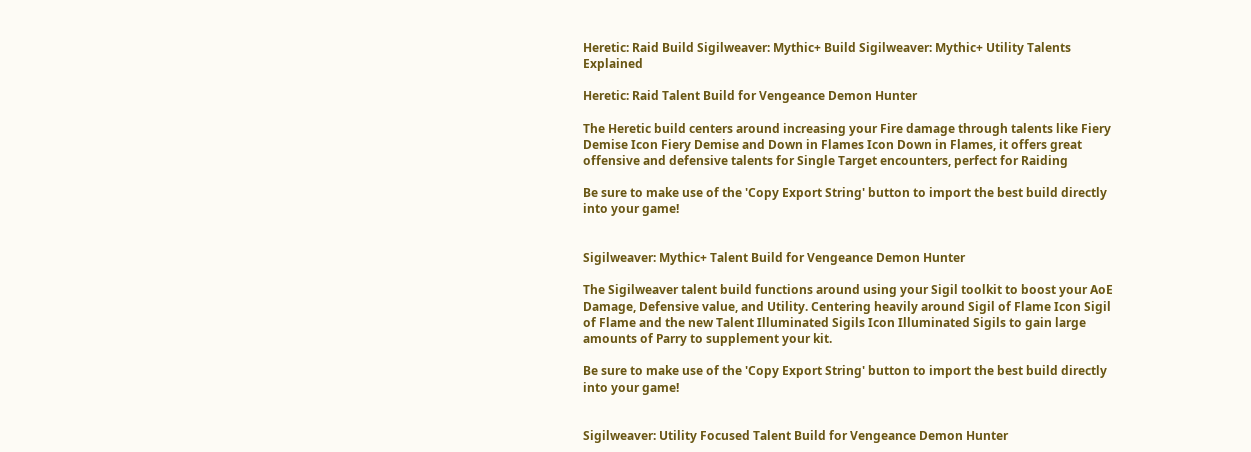Heretic: Raid Build Sigilweaver: Mythic+ Build Sigilweaver: Mythic+ Utility Talents Explained

Heretic: Raid Talent Build for Vengeance Demon Hunter

The Heretic build centers around increasing your Fire damage through talents like Fiery Demise Icon Fiery Demise and Down in Flames Icon Down in Flames, it offers great offensive and defensive talents for Single Target encounters, perfect for Raiding

Be sure to make use of the 'Copy Export String' button to import the best build directly into your game!


Sigilweaver: Mythic+ Talent Build for Vengeance Demon Hunter

The Sigilweaver talent build functions around using your Sigil toolkit to boost your AoE Damage, Defensive value, and Utility. Centering heavily around Sigil of Flame Icon Sigil of Flame and the new Talent Illuminated Sigils Icon Illuminated Sigils to gain large amounts of Parry to supplement your kit.

Be sure to make use of the 'Copy Export String' button to import the best build directly into your game!


Sigilweaver: Utility Focused Talent Build for Vengeance Demon Hunter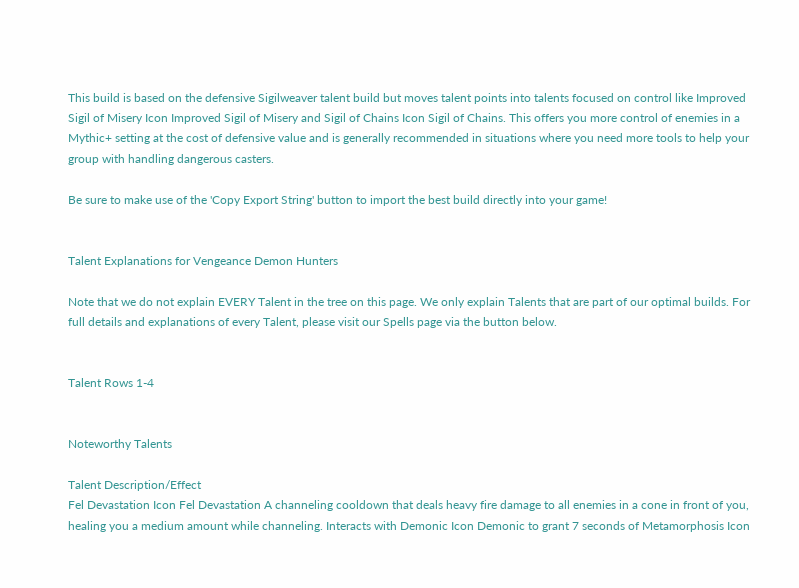This build is based on the defensive Sigilweaver talent build but moves talent points into talents focused on control like Improved Sigil of Misery Icon Improved Sigil of Misery and Sigil of Chains Icon Sigil of Chains. This offers you more control of enemies in a Mythic+ setting at the cost of defensive value and is generally recommended in situations where you need more tools to help your group with handling dangerous casters.

Be sure to make use of the 'Copy Export String' button to import the best build directly into your game!


Talent Explanations for Vengeance Demon Hunters

Note that we do not explain EVERY Talent in the tree on this page. We only explain Talents that are part of our optimal builds. For full details and explanations of every Talent, please visit our Spells page via the button below.


Talent Rows 1-4


Noteworthy Talents

Talent Description/Effect
Fel Devastation Icon Fel Devastation A channeling cooldown that deals heavy fire damage to all enemies in a cone in front of you, healing you a medium amount while channeling. Interacts with Demonic Icon Demonic to grant 7 seconds of Metamorphosis Icon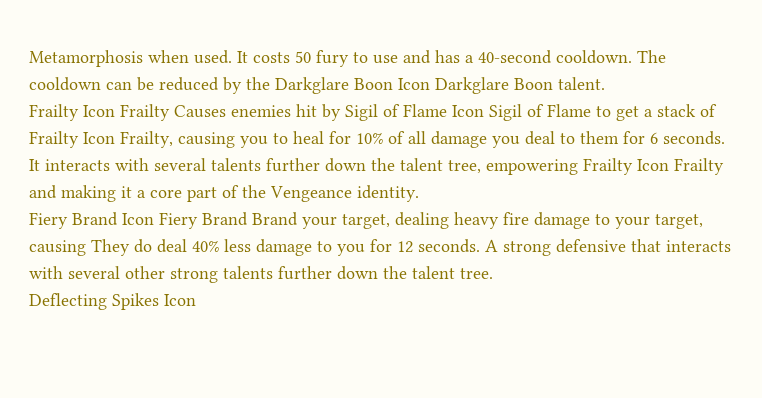Metamorphosis when used. It costs 50 fury to use and has a 40-second cooldown. The cooldown can be reduced by the Darkglare Boon Icon Darkglare Boon talent.
Frailty Icon Frailty Causes enemies hit by Sigil of Flame Icon Sigil of Flame to get a stack of Frailty Icon Frailty, causing you to heal for 10% of all damage you deal to them for 6 seconds. It interacts with several talents further down the talent tree, empowering Frailty Icon Frailty and making it a core part of the Vengeance identity.
Fiery Brand Icon Fiery Brand Brand your target, dealing heavy fire damage to your target, causing They do deal 40% less damage to you for 12 seconds. A strong defensive that interacts with several other strong talents further down the talent tree.
Deflecting Spikes Icon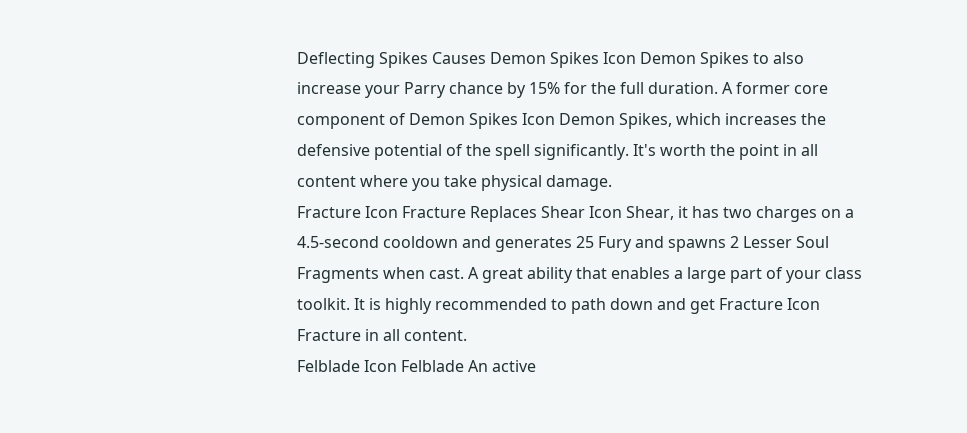Deflecting Spikes Causes Demon Spikes Icon Demon Spikes to also increase your Parry chance by 15% for the full duration. A former core component of Demon Spikes Icon Demon Spikes, which increases the defensive potential of the spell significantly. It's worth the point in all content where you take physical damage.
Fracture Icon Fracture Replaces Shear Icon Shear, it has two charges on a 4.5-second cooldown and generates 25 Fury and spawns 2 Lesser Soul Fragments when cast. A great ability that enables a large part of your class toolkit. It is highly recommended to path down and get Fracture Icon Fracture in all content.
Felblade Icon Felblade An active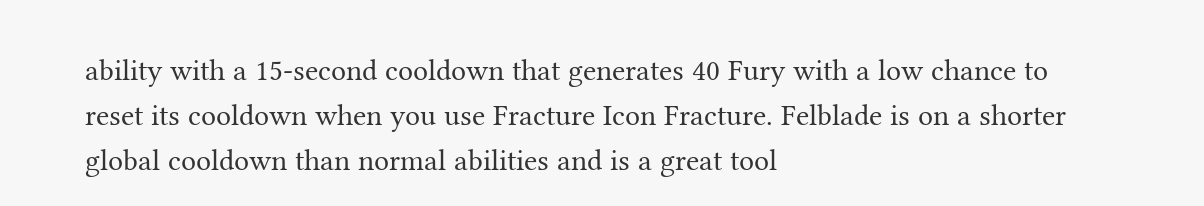ability with a 15-second cooldown that generates 40 Fury with a low chance to reset its cooldown when you use Fracture Icon Fracture. Felblade is on a shorter global cooldown than normal abilities and is a great tool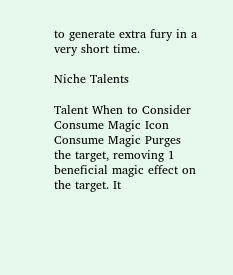to generate extra fury in a very short time.

Niche Talents

Talent When to Consider
Consume Magic Icon Consume Magic Purges the target, removing 1 beneficial magic effect on the target. It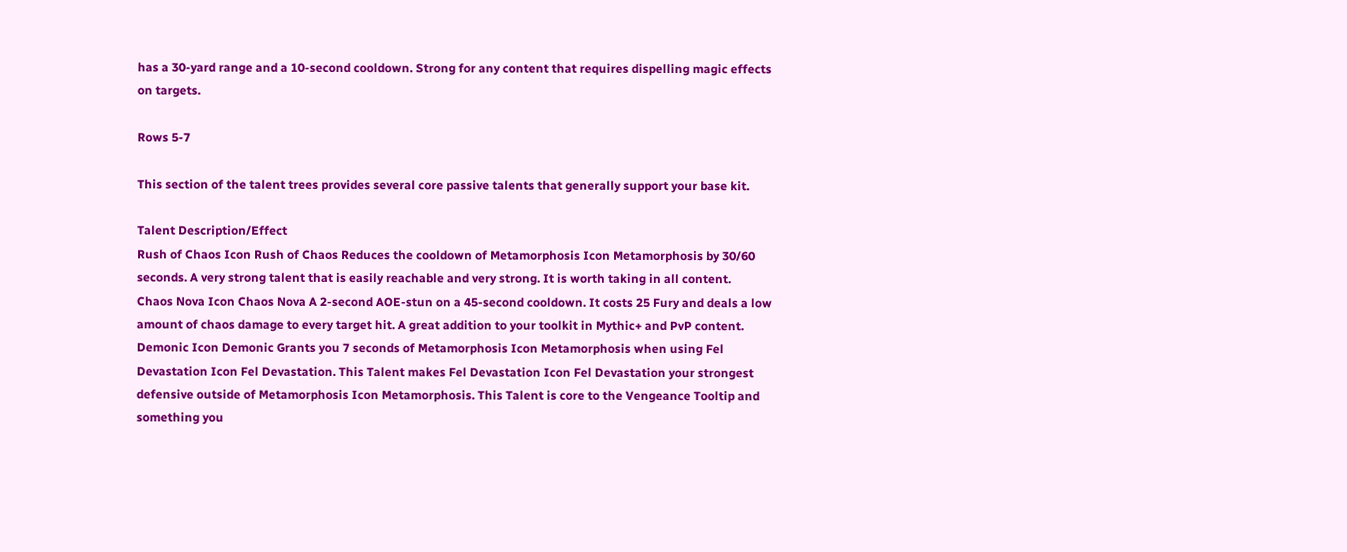has a 30-yard range and a 10-second cooldown. Strong for any content that requires dispelling magic effects on targets.

Rows 5-7

This section of the talent trees provides several core passive talents that generally support your base kit.

Talent Description/Effect
Rush of Chaos Icon Rush of Chaos Reduces the cooldown of Metamorphosis Icon Metamorphosis by 30/60 seconds. A very strong talent that is easily reachable and very strong. It is worth taking in all content.
Chaos Nova Icon Chaos Nova A 2-second AOE-stun on a 45-second cooldown. It costs 25 Fury and deals a low amount of chaos damage to every target hit. A great addition to your toolkit in Mythic+ and PvP content.
Demonic Icon Demonic Grants you 7 seconds of Metamorphosis Icon Metamorphosis when using Fel Devastation Icon Fel Devastation. This Talent makes Fel Devastation Icon Fel Devastation your strongest defensive outside of Metamorphosis Icon Metamorphosis. This Talent is core to the Vengeance Tooltip and something you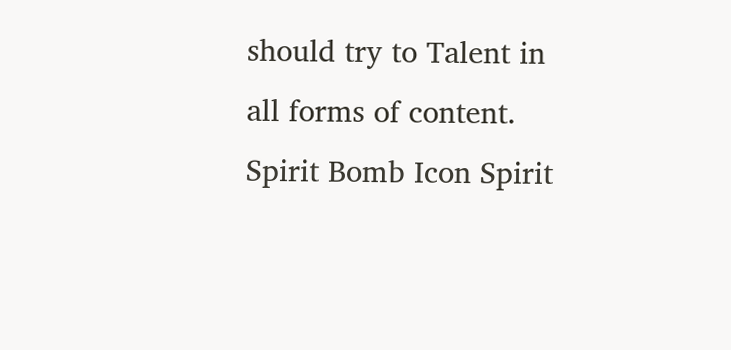should try to Talent in all forms of content.
Spirit Bomb Icon Spirit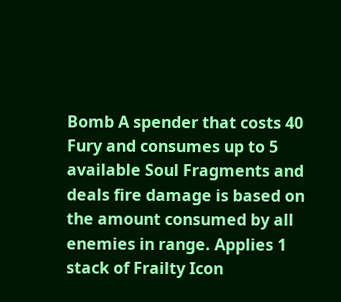Bomb A spender that costs 40 Fury and consumes up to 5 available Soul Fragments and deals fire damage is based on the amount consumed by all enemies in range. Applies 1 stack of Frailty Icon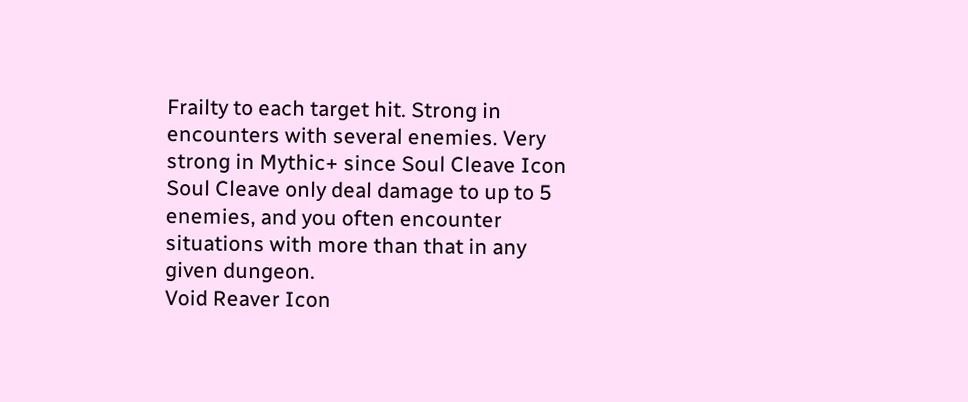Frailty to each target hit. Strong in encounters with several enemies. Very strong in Mythic+ since Soul Cleave Icon Soul Cleave only deal damage to up to 5 enemies, and you often encounter situations with more than that in any given dungeon.
Void Reaver Icon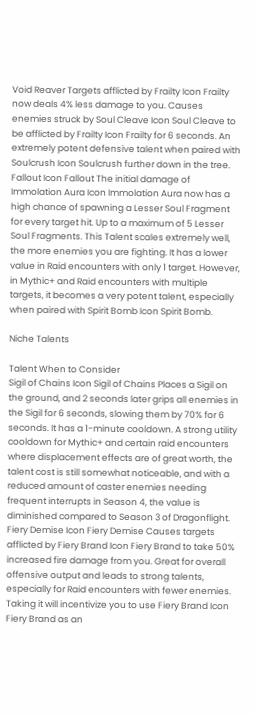Void Reaver Targets afflicted by Frailty Icon Frailty now deals 4% less damage to you. Causes enemies struck by Soul Cleave Icon Soul Cleave to be afflicted by Frailty Icon Frailty for 6 seconds. An extremely potent defensive talent when paired with Soulcrush Icon Soulcrush further down in the tree.
Fallout Icon Fallout The initial damage of Immolation Aura Icon Immolation Aura now has a high chance of spawning a Lesser Soul Fragment for every target hit. Up to a maximum of 5 Lesser Soul Fragments. This Talent scales extremely well, the more enemies you are fighting. It has a lower value in Raid encounters with only 1 target. However, in Mythic+ and Raid encounters with multiple targets, it becomes a very potent talent, especially when paired with Spirit Bomb Icon Spirit Bomb.

Niche Talents

Talent When to Consider
Sigil of Chains Icon Sigil of Chains Places a Sigil on the ground, and 2 seconds later grips all enemies in the Sigil for 6 seconds, slowing them by 70% for 6 seconds. It has a 1-minute cooldown. A strong utility cooldown for Mythic+ and certain raid encounters where displacement effects are of great worth, the talent cost is still somewhat noticeable, and with a reduced amount of caster enemies needing frequent interrupts in Season 4, the value is diminished compared to Season 3 of Dragonflight.
Fiery Demise Icon Fiery Demise Causes targets afflicted by Fiery Brand Icon Fiery Brand to take 50% increased fire damage from you. Great for overall offensive output and leads to strong talents, especially for Raid encounters with fewer enemies. Taking it will incentivize you to use Fiery Brand Icon Fiery Brand as an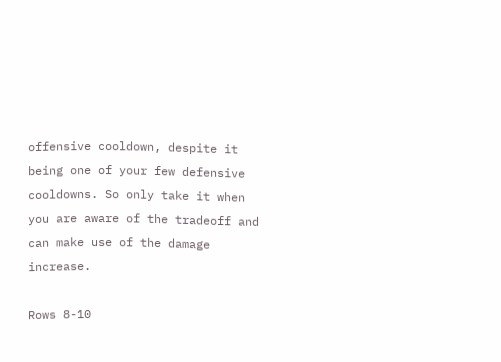offensive cooldown, despite it being one of your few defensive cooldowns. So only take it when you are aware of the tradeoff and can make use of the damage increase.

Rows 8-10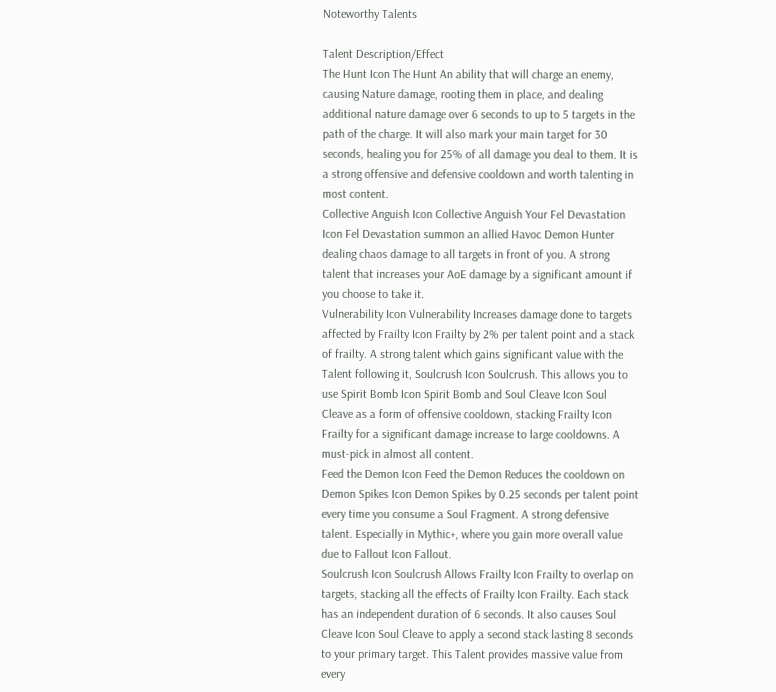Noteworthy Talents

Talent Description/Effect
The Hunt Icon The Hunt An ability that will charge an enemy, causing Nature damage, rooting them in place, and dealing additional nature damage over 6 seconds to up to 5 targets in the path of the charge. It will also mark your main target for 30 seconds, healing you for 25% of all damage you deal to them. It is a strong offensive and defensive cooldown and worth talenting in most content.
Collective Anguish Icon Collective Anguish Your Fel Devastation Icon Fel Devastation summon an allied Havoc Demon Hunter dealing chaos damage to all targets in front of you. A strong talent that increases your AoE damage by a significant amount if you choose to take it.
Vulnerability Icon Vulnerability Increases damage done to targets affected by Frailty Icon Frailty by 2% per talent point and a stack of frailty. A strong talent which gains significant value with the Talent following it, Soulcrush Icon Soulcrush. This allows you to use Spirit Bomb Icon Spirit Bomb and Soul Cleave Icon Soul Cleave as a form of offensive cooldown, stacking Frailty Icon Frailty for a significant damage increase to large cooldowns. A must-pick in almost all content.
Feed the Demon Icon Feed the Demon Reduces the cooldown on Demon Spikes Icon Demon Spikes by 0.25 seconds per talent point every time you consume a Soul Fragment. A strong defensive talent. Especially in Mythic+, where you gain more overall value due to Fallout Icon Fallout.
Soulcrush Icon Soulcrush Allows Frailty Icon Frailty to overlap on targets, stacking all the effects of Frailty Icon Frailty. Each stack has an independent duration of 6 seconds. It also causes Soul Cleave Icon Soul Cleave to apply a second stack lasting 8 seconds to your primary target. This Talent provides massive value from every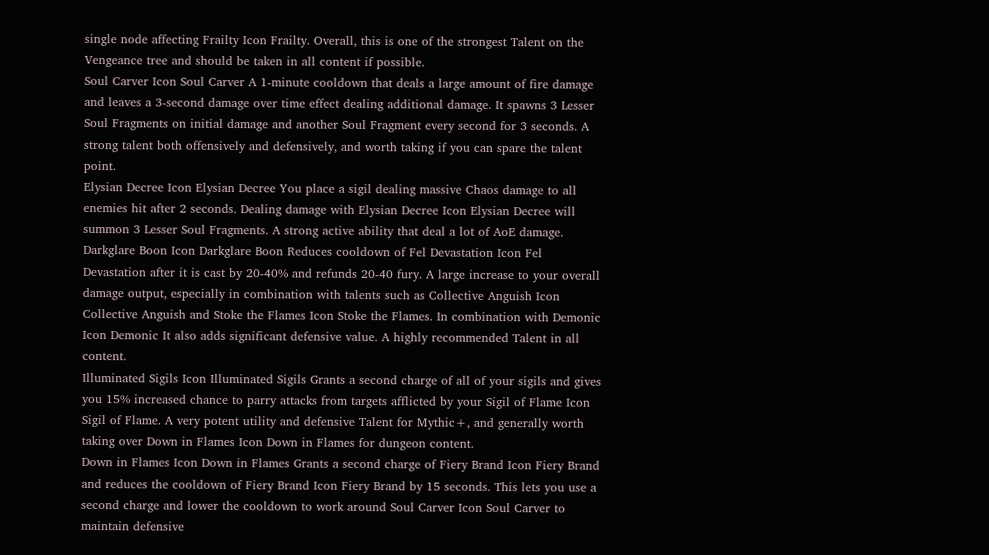single node affecting Frailty Icon Frailty. Overall, this is one of the strongest Talent on the Vengeance tree and should be taken in all content if possible.
Soul Carver Icon Soul Carver A 1-minute cooldown that deals a large amount of fire damage and leaves a 3-second damage over time effect dealing additional damage. It spawns 3 Lesser Soul Fragments on initial damage and another Soul Fragment every second for 3 seconds. A strong talent both offensively and defensively, and worth taking if you can spare the talent point.
Elysian Decree Icon Elysian Decree You place a sigil dealing massive Chaos damage to all enemies hit after 2 seconds. Dealing damage with Elysian Decree Icon Elysian Decree will summon 3 Lesser Soul Fragments. A strong active ability that deal a lot of AoE damage.
Darkglare Boon Icon Darkglare Boon Reduces cooldown of Fel Devastation Icon Fel Devastation after it is cast by 20-40% and refunds 20-40 fury. A large increase to your overall damage output, especially in combination with talents such as Collective Anguish Icon Collective Anguish and Stoke the Flames Icon Stoke the Flames. In combination with Demonic Icon Demonic It also adds significant defensive value. A highly recommended Talent in all content.
Illuminated Sigils Icon Illuminated Sigils Grants a second charge of all of your sigils and gives you 15% increased chance to parry attacks from targets afflicted by your Sigil of Flame Icon Sigil of Flame. A very potent utility and defensive Talent for Mythic+, and generally worth taking over Down in Flames Icon Down in Flames for dungeon content.
Down in Flames Icon Down in Flames Grants a second charge of Fiery Brand Icon Fiery Brand and reduces the cooldown of Fiery Brand Icon Fiery Brand by 15 seconds. This lets you use a second charge and lower the cooldown to work around Soul Carver Icon Soul Carver to maintain defensive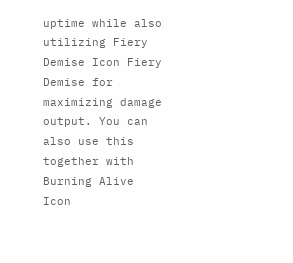uptime while also utilizing Fiery Demise Icon Fiery Demise for maximizing damage output. You can also use this together with Burning Alive Icon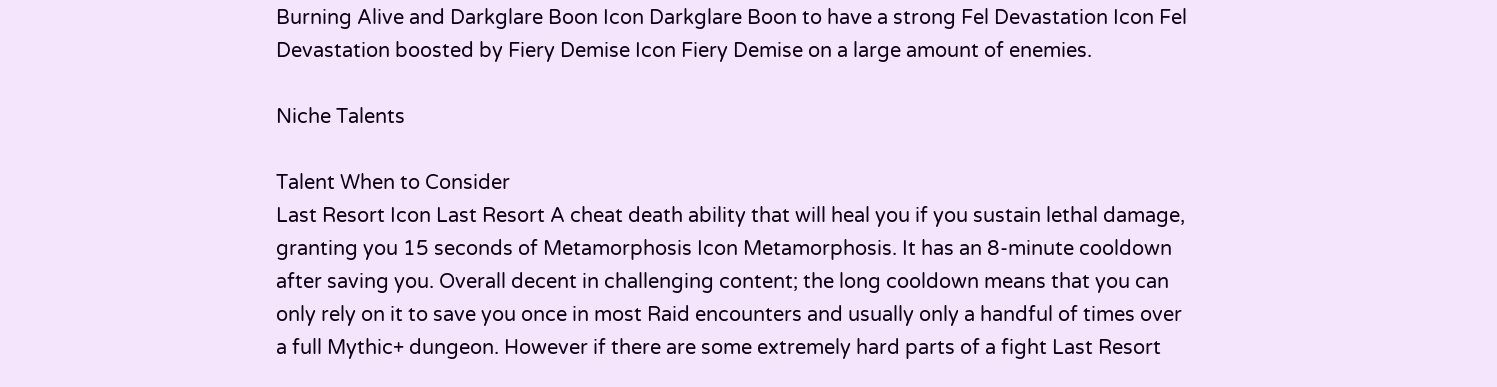Burning Alive and Darkglare Boon Icon Darkglare Boon to have a strong Fel Devastation Icon Fel Devastation boosted by Fiery Demise Icon Fiery Demise on a large amount of enemies.

Niche Talents

Talent When to Consider
Last Resort Icon Last Resort A cheat death ability that will heal you if you sustain lethal damage, granting you 15 seconds of Metamorphosis Icon Metamorphosis. It has an 8-minute cooldown after saving you. Overall decent in challenging content; the long cooldown means that you can only rely on it to save you once in most Raid encounters and usually only a handful of times over a full Mythic+ dungeon. However if there are some extremely hard parts of a fight Last Resort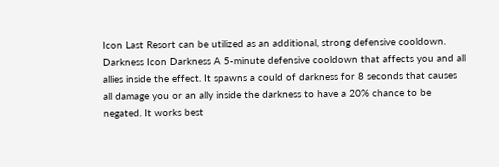Icon Last Resort can be utilized as an additional, strong defensive cooldown.
Darkness Icon Darkness A 5-minute defensive cooldown that affects you and all allies inside the effect. It spawns a could of darkness for 8 seconds that causes all damage you or an ally inside the darkness to have a 20% chance to be negated. It works best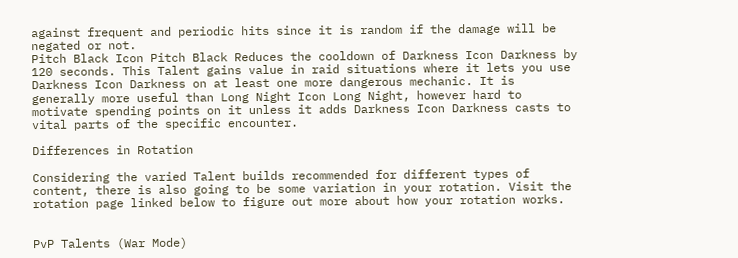against frequent and periodic hits since it is random if the damage will be negated or not.
Pitch Black Icon Pitch Black Reduces the cooldown of Darkness Icon Darkness by 120 seconds. This Talent gains value in raid situations where it lets you use Darkness Icon Darkness on at least one more dangerous mechanic. It is generally more useful than Long Night Icon Long Night, however hard to motivate spending points on it unless it adds Darkness Icon Darkness casts to vital parts of the specific encounter.

Differences in Rotation

Considering the varied Talent builds recommended for different types of content, there is also going to be some variation in your rotation. Visit the rotation page linked below to figure out more about how your rotation works.


PvP Talents (War Mode)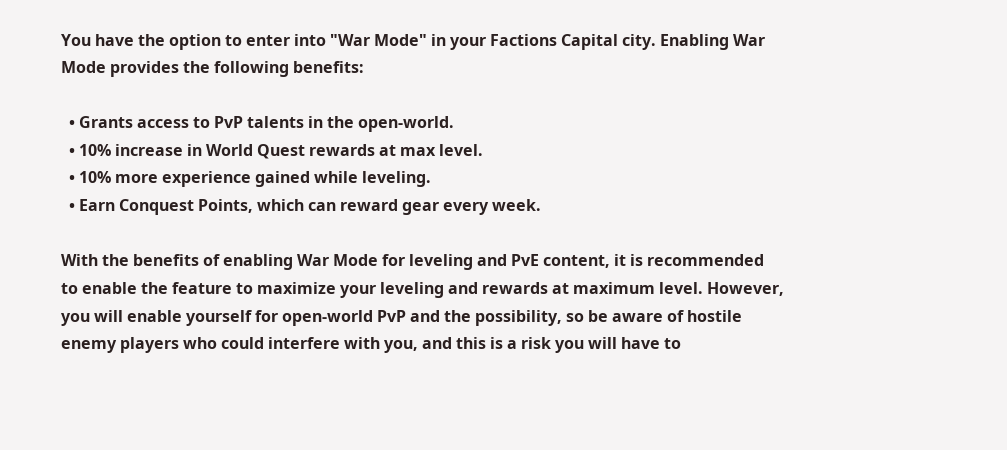You have the option to enter into "War Mode" in your Factions Capital city. Enabling War Mode provides the following benefits:

  • Grants access to PvP talents in the open-world.
  • 10% increase in World Quest rewards at max level.
  • 10% more experience gained while leveling.
  • Earn Conquest Points, which can reward gear every week.

With the benefits of enabling War Mode for leveling and PvE content, it is recommended to enable the feature to maximize your leveling and rewards at maximum level. However, you will enable yourself for open-world PvP and the possibility, so be aware of hostile enemy players who could interfere with you, and this is a risk you will have to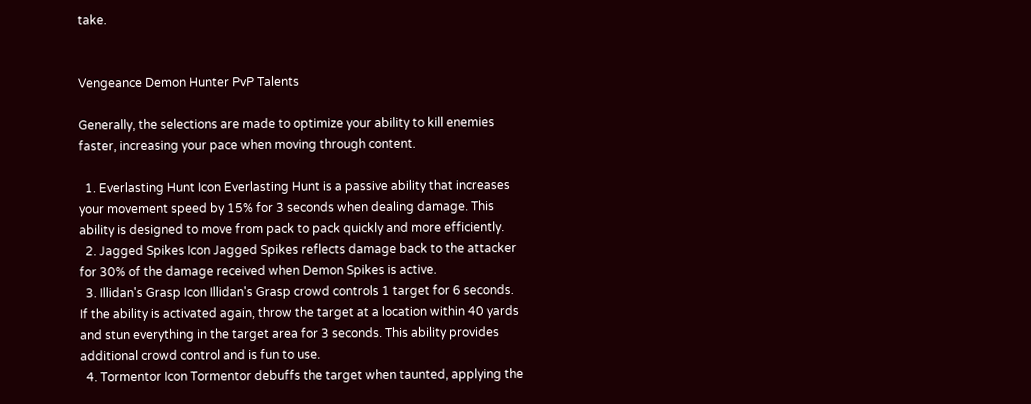take.


Vengeance Demon Hunter PvP Talents

Generally, the selections are made to optimize your ability to kill enemies faster, increasing your pace when moving through content.

  1. Everlasting Hunt Icon Everlasting Hunt is a passive ability that increases your movement speed by 15% for 3 seconds when dealing damage. This ability is designed to move from pack to pack quickly and more efficiently.
  2. Jagged Spikes Icon Jagged Spikes reflects damage back to the attacker for 30% of the damage received when Demon Spikes is active.
  3. Illidan's Grasp Icon Illidan's Grasp crowd controls 1 target for 6 seconds. If the ability is activated again, throw the target at a location within 40 yards and stun everything in the target area for 3 seconds. This ability provides additional crowd control and is fun to use.
  4. Tormentor Icon Tormentor debuffs the target when taunted, applying the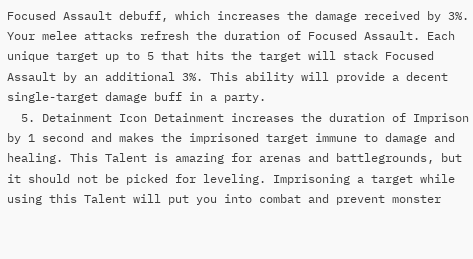Focused Assault debuff, which increases the damage received by 3%. Your melee attacks refresh the duration of Focused Assault. Each unique target up to 5 that hits the target will stack Focused Assault by an additional 3%. This ability will provide a decent single-target damage buff in a party.
  5. Detainment Icon Detainment increases the duration of Imprison by 1 second and makes the imprisoned target immune to damage and healing. This Talent is amazing for arenas and battlegrounds, but it should not be picked for leveling. Imprisoning a target while using this Talent will put you into combat and prevent monster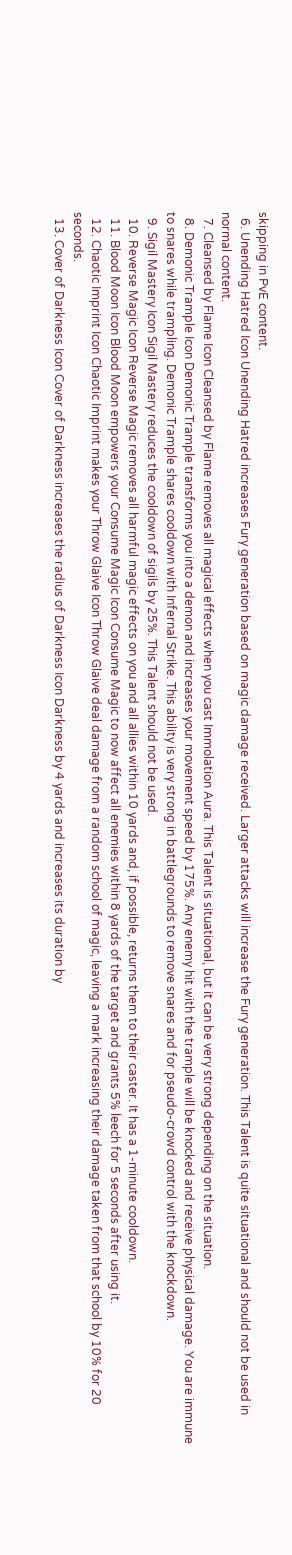skipping in PvE content.
  6. Unending Hatred Icon Unending Hatred increases Fury generation based on magic damage received. Larger attacks will increase the Fury generation. This Talent is quite situational and should not be used in normal content.
  7. Cleansed by Flame Icon Cleansed by Flame removes all magical effects when you cast Immolation Aura. This Talent is situational, but it can be very strong depending on the situation.
  8. Demonic Trample Icon Demonic Trample transforms you into a demon and increases your movement speed by 175%. Any enemy hit with the trample will be knocked and receive physical damage. You are immune to snares while trampling. Demonic Trample shares cooldown with Infernal Strike. This ability is very strong in battlegrounds to remove snares and for pseudo-crowd control with the knockdown.
  9. Sigil Mastery Icon Sigil Mastery reduces the cooldown of sigils by 25%. This Talent should not be used.
  10. Reverse Magic Icon Reverse Magic removes all harmful magic effects on you and all allies within 10 yards and, if possible, returns them to their caster. It has a 1-minute cooldown.
  11. Blood Moon Icon Blood Moon empowers your Consume Magic Icon Consume Magic to now affect all enemies within 8 yards of the target and grants 5% leech for 5 seconds after using it.
  12. Chaotic Imprint Icon Chaotic Imprint makes your Throw Glaive Icon Throw Glaive deal damage from a random school of magic, leaving a mark increasing their damage taken from that school by 10% for 20 seconds.
  13. Cover of Darkness Icon Cover of Darkness increases the radius of Darkness Icon Darkness by 4 yards and increases its duration by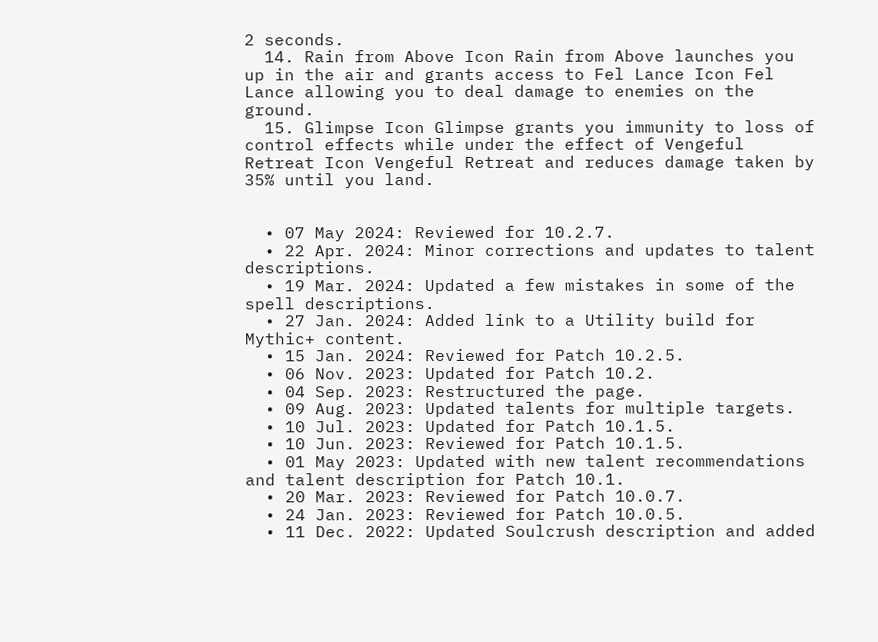2 seconds.
  14. Rain from Above Icon Rain from Above launches you up in the air and grants access to Fel Lance Icon Fel Lance allowing you to deal damage to enemies on the ground.
  15. Glimpse Icon Glimpse grants you immunity to loss of control effects while under the effect of Vengeful Retreat Icon Vengeful Retreat and reduces damage taken by 35% until you land.


  • 07 May 2024: Reviewed for 10.2.7.
  • 22 Apr. 2024: Minor corrections and updates to talent descriptions.
  • 19 Mar. 2024: Updated a few mistakes in some of the spell descriptions.
  • 27 Jan. 2024: Added link to a Utility build for Mythic+ content.
  • 15 Jan. 2024: Reviewed for Patch 10.2.5.
  • 06 Nov. 2023: Updated for Patch 10.2.
  • 04 Sep. 2023: Restructured the page.
  • 09 Aug. 2023: Updated talents for multiple targets.
  • 10 Jul. 2023: Updated for Patch 10.1.5.
  • 10 Jun. 2023: Reviewed for Patch 10.1.5.
  • 01 May 2023: Updated with new talent recommendations and talent description for Patch 10.1.
  • 20 Mar. 2023: Reviewed for Patch 10.0.7.
  • 24 Jan. 2023: Reviewed for Patch 10.0.5.
  • 11 Dec. 2022: Updated Soulcrush description and added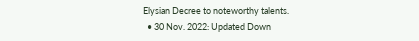Elysian Decree to noteworthy talents.
  • 30 Nov. 2022: Updated Down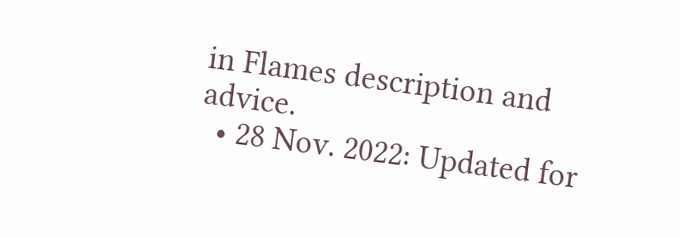in Flames description and advice.
  • 28 Nov. 2022: Updated for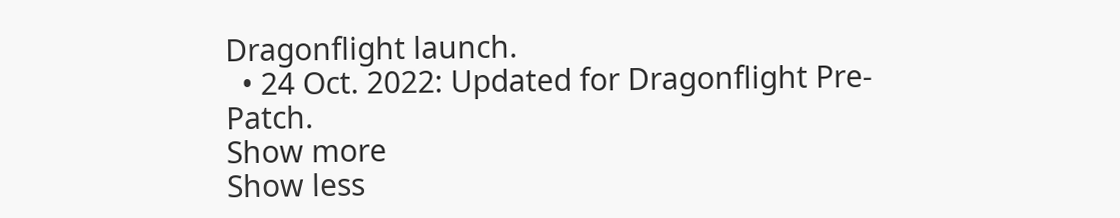Dragonflight launch.
  • 24 Oct. 2022: Updated for Dragonflight Pre-Patch.
Show more
Show less